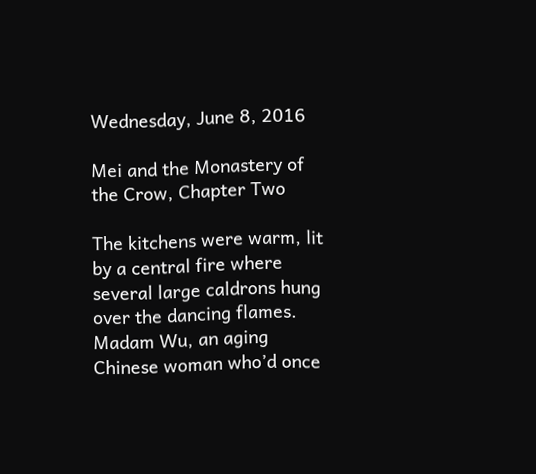Wednesday, June 8, 2016

Mei and the Monastery of the Crow, Chapter Two

The kitchens were warm, lit by a central fire where several large caldrons hung over the dancing flames. Madam Wu, an aging Chinese woman who’d once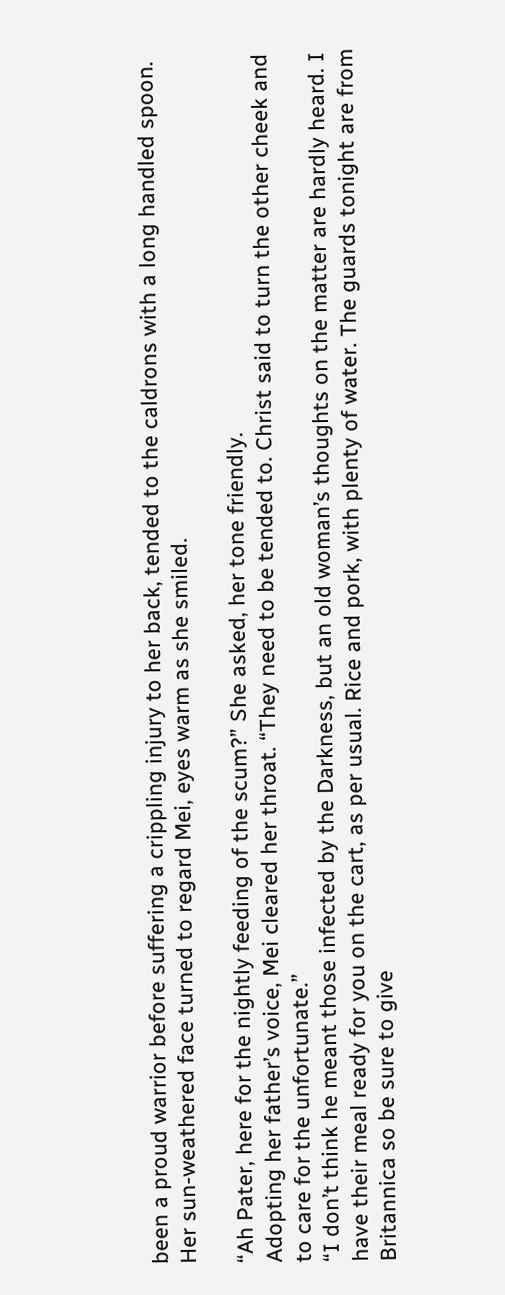been a proud warrior before suffering a crippling injury to her back, tended to the caldrons with a long handled spoon. Her sun-weathered face turned to regard Mei, eyes warm as she smiled.

“Ah Pater, here for the nightly feeding of the scum?” She asked, her tone friendly.
Adopting her father’s voice, Mei cleared her throat. “They need to be tended to. Christ said to turn the other cheek and to care for the unfortunate.”
“I don’t think he meant those infected by the Darkness, but an old woman’s thoughts on the matter are hardly heard. I have their meal ready for you on the cart, as per usual. Rice and pork, with plenty of water. The guards tonight are from Britannica so be sure to give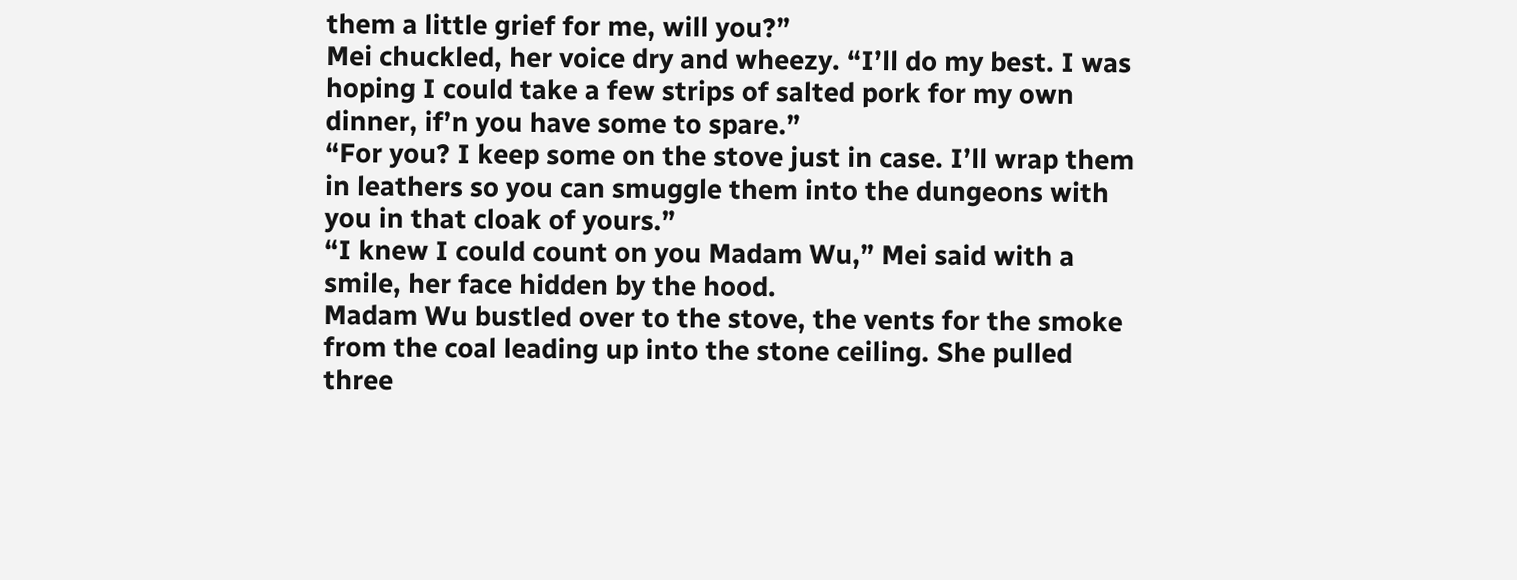them a little grief for me, will you?”
Mei chuckled, her voice dry and wheezy. “I’ll do my best. I was hoping I could take a few strips of salted pork for my own dinner, if’n you have some to spare.”
“For you? I keep some on the stove just in case. I’ll wrap them in leathers so you can smuggle them into the dungeons with you in that cloak of yours.”
“I knew I could count on you Madam Wu,” Mei said with a smile, her face hidden by the hood.
Madam Wu bustled over to the stove, the vents for the smoke from the coal leading up into the stone ceiling. She pulled three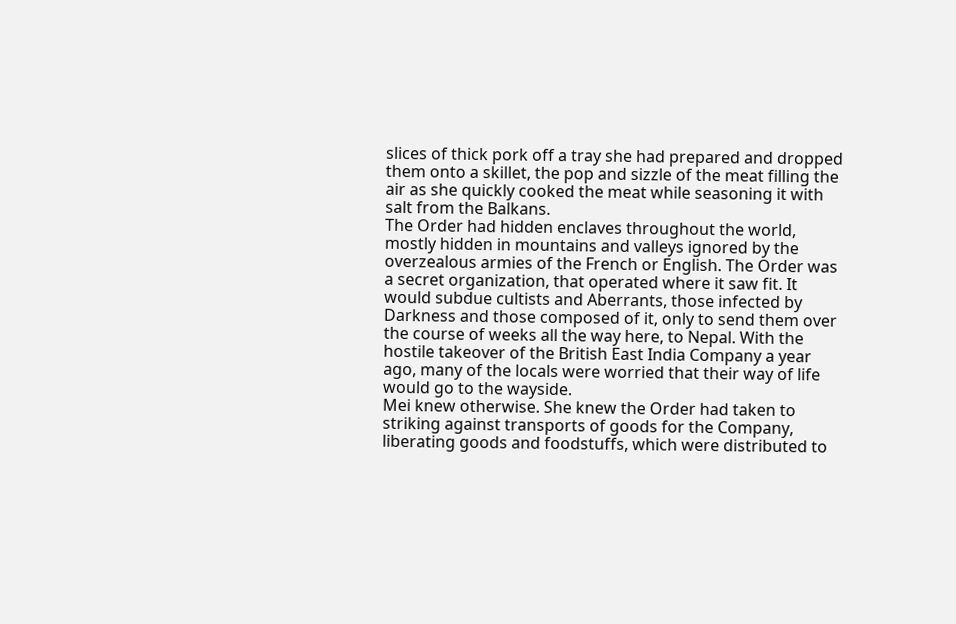slices of thick pork off a tray she had prepared and dropped them onto a skillet, the pop and sizzle of the meat filling the air as she quickly cooked the meat while seasoning it with salt from the Balkans.
The Order had hidden enclaves throughout the world, mostly hidden in mountains and valleys ignored by the overzealous armies of the French or English. The Order was a secret organization, that operated where it saw fit. It would subdue cultists and Aberrants, those infected by Darkness and those composed of it, only to send them over the course of weeks all the way here, to Nepal. With the hostile takeover of the British East India Company a year ago, many of the locals were worried that their way of life would go to the wayside.
Mei knew otherwise. She knew the Order had taken to striking against transports of goods for the Company, liberating goods and foodstuffs, which were distributed to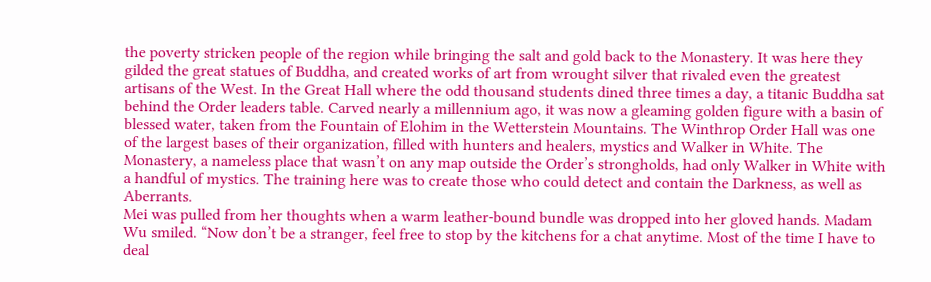the poverty stricken people of the region while bringing the salt and gold back to the Monastery. It was here they gilded the great statues of Buddha, and created works of art from wrought silver that rivaled even the greatest artisans of the West. In the Great Hall where the odd thousand students dined three times a day, a titanic Buddha sat behind the Order leaders table. Carved nearly a millennium ago, it was now a gleaming golden figure with a basin of blessed water, taken from the Fountain of Elohim in the Wetterstein Mountains. The Winthrop Order Hall was one of the largest bases of their organization, filled with hunters and healers, mystics and Walker in White. The Monastery, a nameless place that wasn’t on any map outside the Order’s strongholds, had only Walker in White with a handful of mystics. The training here was to create those who could detect and contain the Darkness, as well as Aberrants.
Mei was pulled from her thoughts when a warm leather-bound bundle was dropped into her gloved hands. Madam Wu smiled. “Now don’t be a stranger, feel free to stop by the kitchens for a chat anytime. Most of the time I have to deal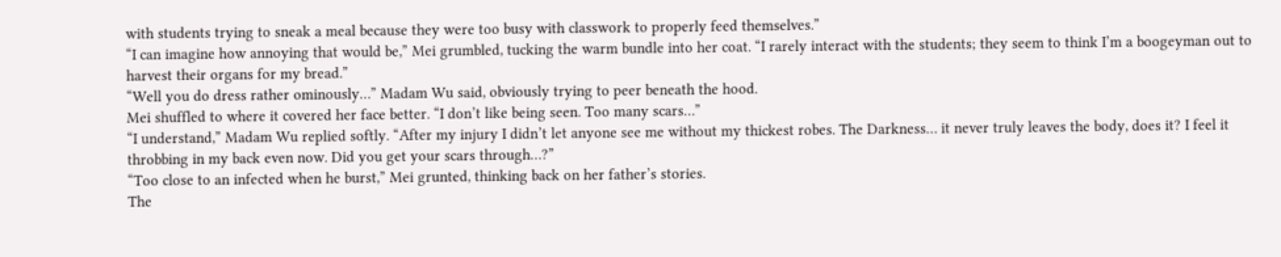with students trying to sneak a meal because they were too busy with classwork to properly feed themselves.”
“I can imagine how annoying that would be,” Mei grumbled, tucking the warm bundle into her coat. “I rarely interact with the students; they seem to think I’m a boogeyman out to harvest their organs for my bread.”
“Well you do dress rather ominously…” Madam Wu said, obviously trying to peer beneath the hood.
Mei shuffled to where it covered her face better. “I don’t like being seen. Too many scars…”
“I understand,” Madam Wu replied softly. “After my injury I didn’t let anyone see me without my thickest robes. The Darkness… it never truly leaves the body, does it? I feel it throbbing in my back even now. Did you get your scars through…?”
“Too close to an infected when he burst,” Mei grunted, thinking back on her father’s stories.
The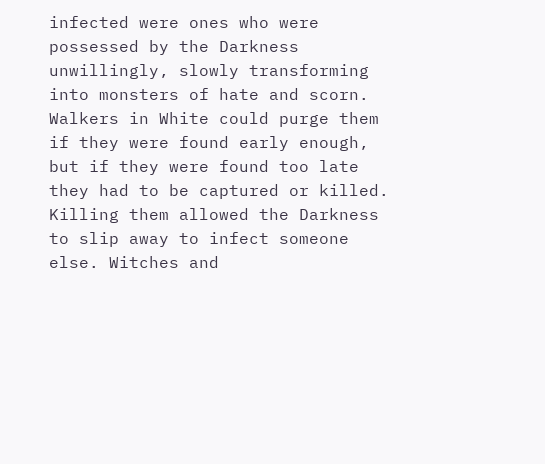infected were ones who were possessed by the Darkness unwillingly, slowly transforming into monsters of hate and scorn. Walkers in White could purge them if they were found early enough, but if they were found too late they had to be captured or killed. Killing them allowed the Darkness to slip away to infect someone else. Witches and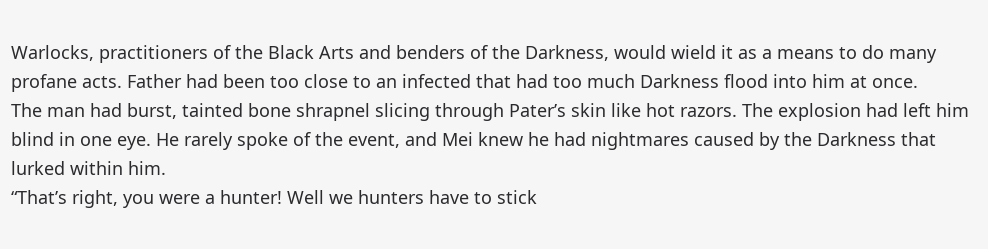Warlocks, practitioners of the Black Arts and benders of the Darkness, would wield it as a means to do many profane acts. Father had been too close to an infected that had too much Darkness flood into him at once.
The man had burst, tainted bone shrapnel slicing through Pater’s skin like hot razors. The explosion had left him blind in one eye. He rarely spoke of the event, and Mei knew he had nightmares caused by the Darkness that lurked within him.
“That’s right, you were a hunter! Well we hunters have to stick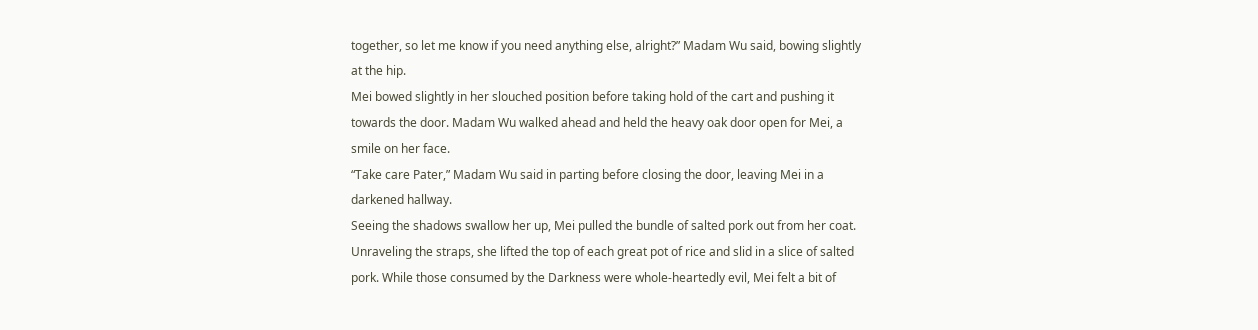together, so let me know if you need anything else, alright?” Madam Wu said, bowing slightly at the hip.
Mei bowed slightly in her slouched position before taking hold of the cart and pushing it towards the door. Madam Wu walked ahead and held the heavy oak door open for Mei, a smile on her face.
“Take care Pater,” Madam Wu said in parting before closing the door, leaving Mei in a darkened hallway.
Seeing the shadows swallow her up, Mei pulled the bundle of salted pork out from her coat. Unraveling the straps, she lifted the top of each great pot of rice and slid in a slice of salted pork. While those consumed by the Darkness were whole-heartedly evil, Mei felt a bit of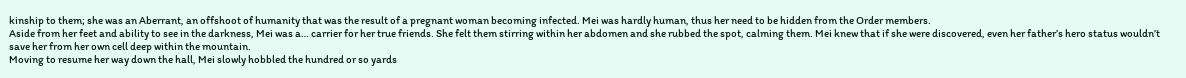kinship to them; she was an Aberrant, an offshoot of humanity that was the result of a pregnant woman becoming infected. Mei was hardly human, thus her need to be hidden from the Order members.
Aside from her feet and ability to see in the darkness, Mei was a… carrier for her true friends. She felt them stirring within her abdomen and she rubbed the spot, calming them. Mei knew that if she were discovered, even her father’s hero status wouldn’t save her from her own cell deep within the mountain.
Moving to resume her way down the hall, Mei slowly hobbled the hundred or so yards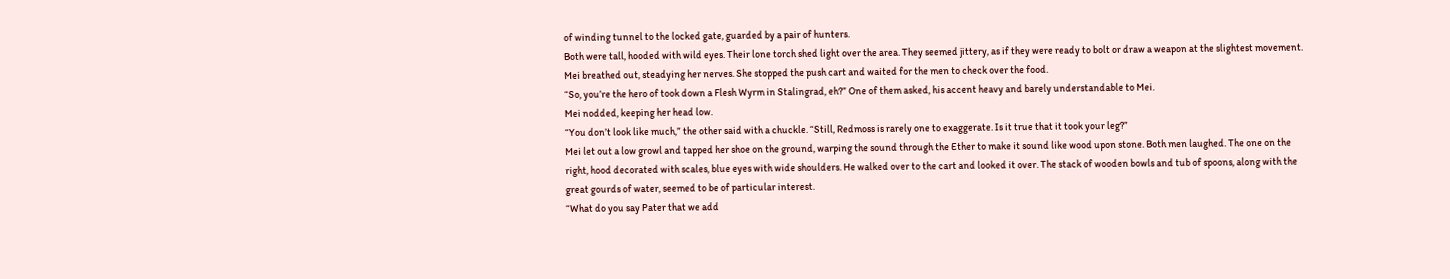of winding tunnel to the locked gate, guarded by a pair of hunters.
Both were tall, hooded with wild eyes. Their lone torch shed light over the area. They seemed jittery, as if they were ready to bolt or draw a weapon at the slightest movement. Mei breathed out, steadying her nerves. She stopped the push cart and waited for the men to check over the food.
“So, you’re the hero of took down a Flesh Wyrm in Stalingrad, eh?” One of them asked, his accent heavy and barely understandable to Mei.
Mei nodded, keeping her head low.
“You don’t look like much,” the other said with a chuckle. “Still, Redmoss is rarely one to exaggerate. Is it true that it took your leg?”
Mei let out a low growl and tapped her shoe on the ground, warping the sound through the Ether to make it sound like wood upon stone. Both men laughed. The one on the right, hood decorated with scales, blue eyes with wide shoulders. He walked over to the cart and looked it over. The stack of wooden bowls and tub of spoons, along with the great gourds of water, seemed to be of particular interest.
“What do you say Pater that we add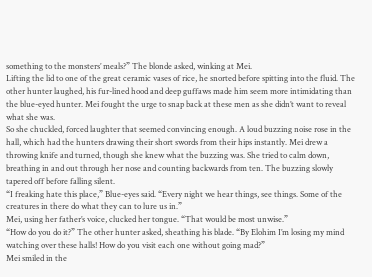something to the monsters’ meals?” The blonde asked, winking at Mei.
Lifting the lid to one of the great ceramic vases of rice, he snorted before spitting into the fluid. The other hunter laughed, his fur-lined hood and deep guffaws made him seem more intimidating than the blue-eyed hunter. Mei fought the urge to snap back at these men as she didn’t want to reveal what she was.
So she chuckled, forced laughter that seemed convincing enough. A loud buzzing noise rose in the hall, which had the hunters drawing their short swords from their hips instantly. Mei drew a throwing knife and turned, though she knew what the buzzing was. She tried to calm down, breathing in and out through her nose and counting backwards from ten. The buzzing slowly tapered off before falling silent.
“I freaking hate this place,” Blue-eyes said. “Every night we hear things, see things. Some of the creatures in there do what they can to lure us in.”
Mei, using her father’s voice, clucked her tongue. “That would be most unwise.”
“How do you do it?” The other hunter asked, sheathing his blade. “By Elohim I’m losing my mind watching over these halls! How do you visit each one without going mad?”
Mei smiled in the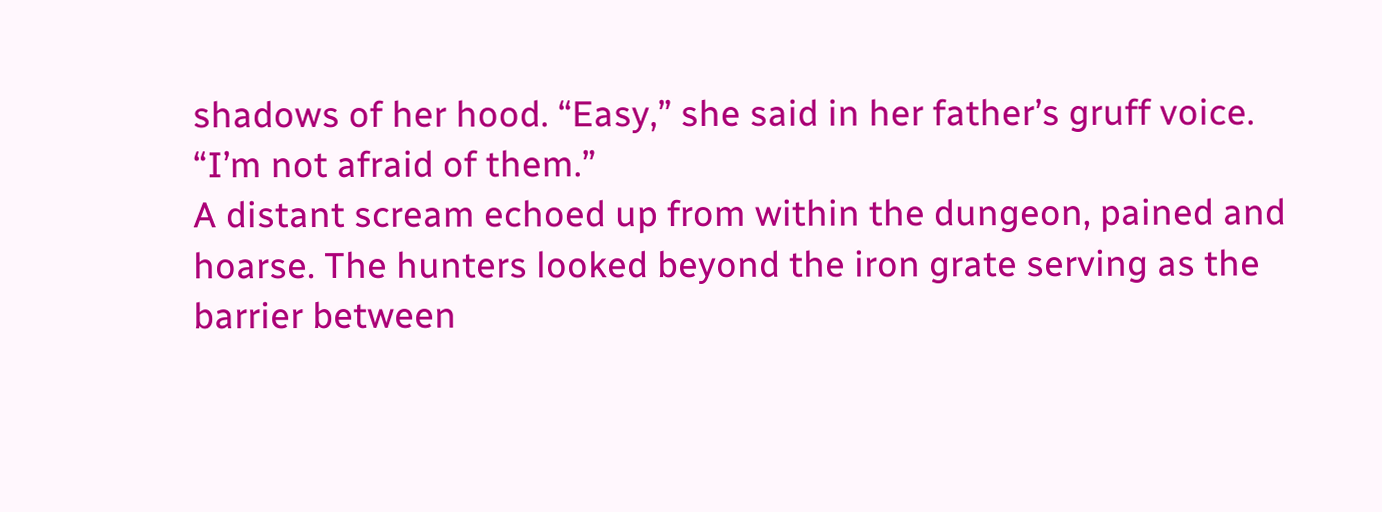shadows of her hood. “Easy,” she said in her father’s gruff voice. “I’m not afraid of them.”
A distant scream echoed up from within the dungeon, pained and hoarse. The hunters looked beyond the iron grate serving as the barrier between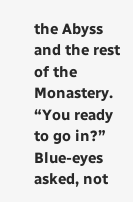the Abyss and the rest of the Monastery.
“You ready to go in?” Blue-eyes asked, not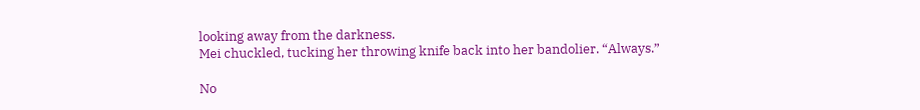looking away from the darkness.
Mei chuckled, tucking her throwing knife back into her bandolier. “Always.”

No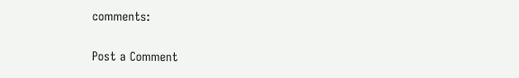comments:

Post a Comment